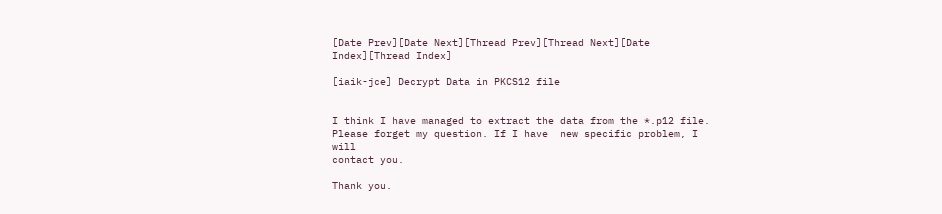[Date Prev][Date Next][Thread Prev][Thread Next][Date Index][Thread Index]

[iaik-jce] Decrypt Data in PKCS12 file


I think I have managed to extract the data from the *.p12 file.
Please forget my question. If I have  new specific problem, I will
contact you.

Thank you.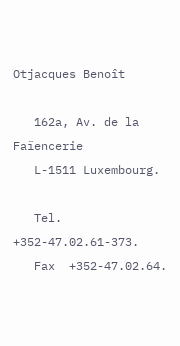Otjacques Benoît

   162a, Av. de la Faïencerie
   L-1511 Luxembourg.

   Tel. +352-47.02.61-373.
   Fax  +352-47.02.64.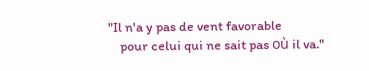"Il n'a y pas de vent favorable
    pour celui qui ne sait pas où il va."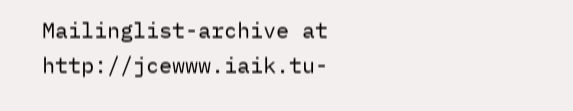Mailinglist-archive at http://jcewww.iaik.tu-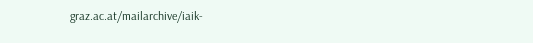graz.ac.at/mailarchive/iaik-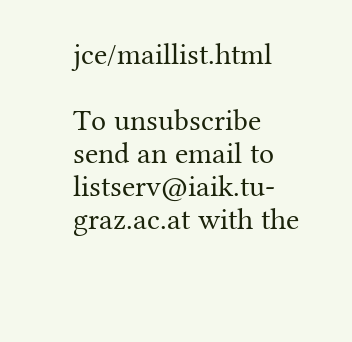jce/maillist.html

To unsubscribe send an email to listserv@iaik.tu-graz.ac.at with the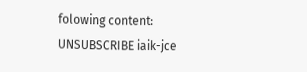folowing content: UNSUBSCRIBE iaik-jce